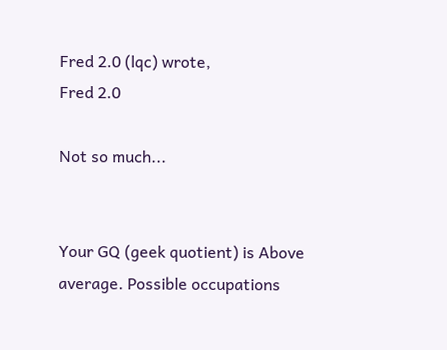Fred 2.0 (lqc) wrote,
Fred 2.0

Not so much...


Your GQ (geek quotient) is Above average. Possible occupations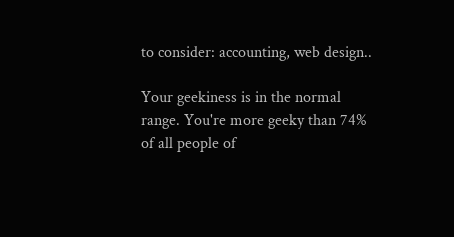to consider: accounting, web design..

Your geekiness is in the normal range. You're more geeky than 74% of all people of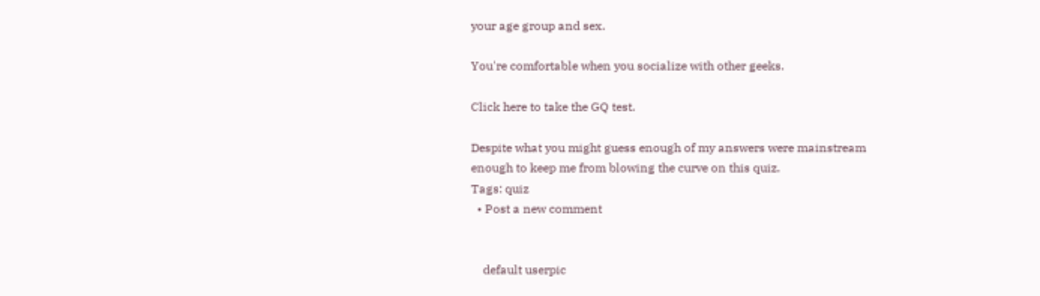your age group and sex.

You're comfortable when you socialize with other geeks.

Click here to take the GQ test.

Despite what you might guess enough of my answers were mainstream enough to keep me from blowing the curve on this quiz.
Tags: quiz
  • Post a new comment


    default userpic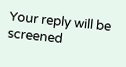Your reply will be screened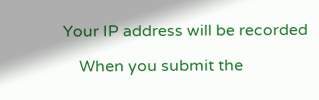Your IP address will be recorded

    When you submit the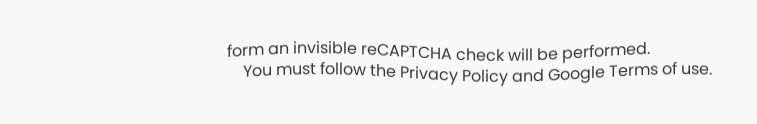form an invisible reCAPTCHA check will be performed.
    You must follow the Privacy Policy and Google Terms of use.